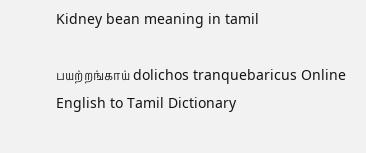Kidney bean meaning in tamil

பயற்றங்காய் dolichos tranquebaricus Online English to Tamil Dictionary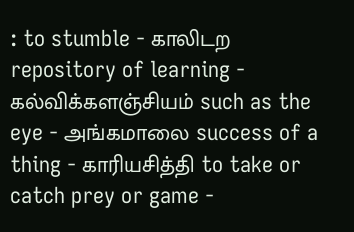: to stumble - காலிடற repository of learning - கல்விக்களஞ்சியம் such as the eye - அங்கமாலை success of a thing - காரியசித்தி to take or catch prey or game -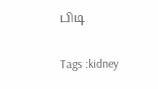பிடி

Tags :kidney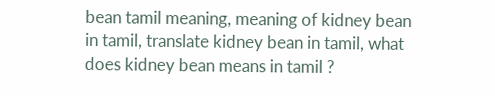bean tamil meaning, meaning of kidney bean in tamil, translate kidney bean in tamil, what does kidney bean means in tamil ?